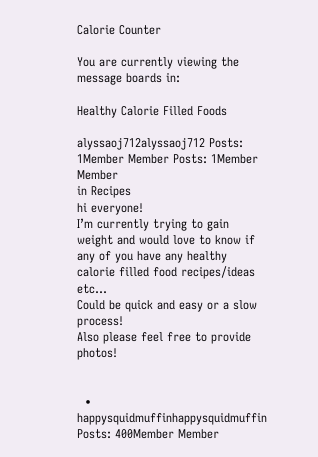Calorie Counter

You are currently viewing the message boards in:

Healthy Calorie Filled Foods

alyssaoj712alyssaoj712 Posts: 1Member Member Posts: 1Member Member
in Recipes
hi everyone!
I’m currently trying to gain weight and would love to know if any of you have any healthy calorie filled food recipes/ideas etc...
Could be quick and easy or a slow process!
Also please feel free to provide photos!


  • happysquidmuffinhappysquidmuffin Posts: 400Member Member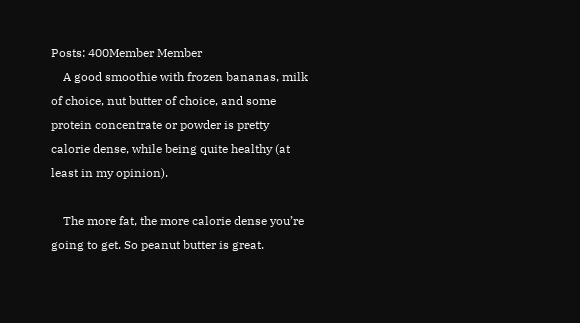Posts: 400Member Member
    A good smoothie with frozen bananas, milk of choice, nut butter of choice, and some protein concentrate or powder is pretty calorie dense, while being quite healthy (at least in my opinion).

    The more fat, the more calorie dense you’re going to get. So peanut butter is great.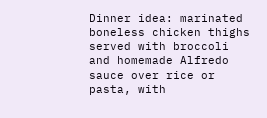Dinner idea: marinated boneless chicken thighs served with broccoli and homemade Alfredo sauce over rice or pasta, with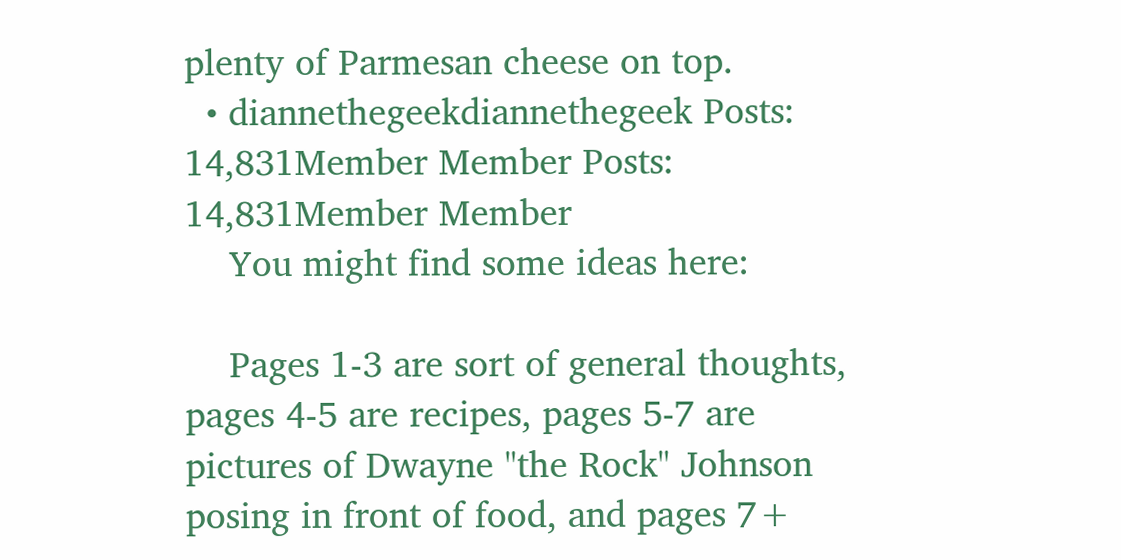plenty of Parmesan cheese on top.
  • diannethegeekdiannethegeek Posts: 14,831Member Member Posts: 14,831Member Member
    You might find some ideas here:

    Pages 1-3 are sort of general thoughts, pages 4-5 are recipes, pages 5-7 are pictures of Dwayne "the Rock" Johnson posing in front of food, and pages 7+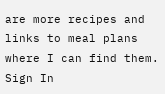are more recipes and links to meal plans where I can find them.
Sign In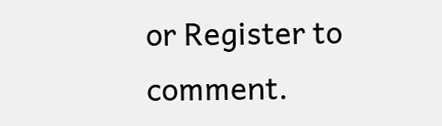or Register to comment.